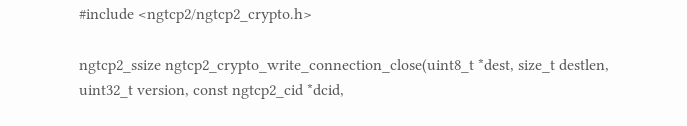#include <ngtcp2/ngtcp2_crypto.h>

ngtcp2_ssize ngtcp2_crypto_write_connection_close(uint8_t *dest, size_t destlen, uint32_t version, const ngtcp2_cid *dcid,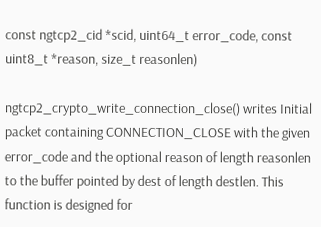const ngtcp2_cid *scid, uint64_t error_code, const uint8_t *reason, size_t reasonlen)

ngtcp2_crypto_write_connection_close() writes Initial packet containing CONNECTION_CLOSE with the given error_code and the optional reason of length reasonlen to the buffer pointed by dest of length destlen. This function is designed for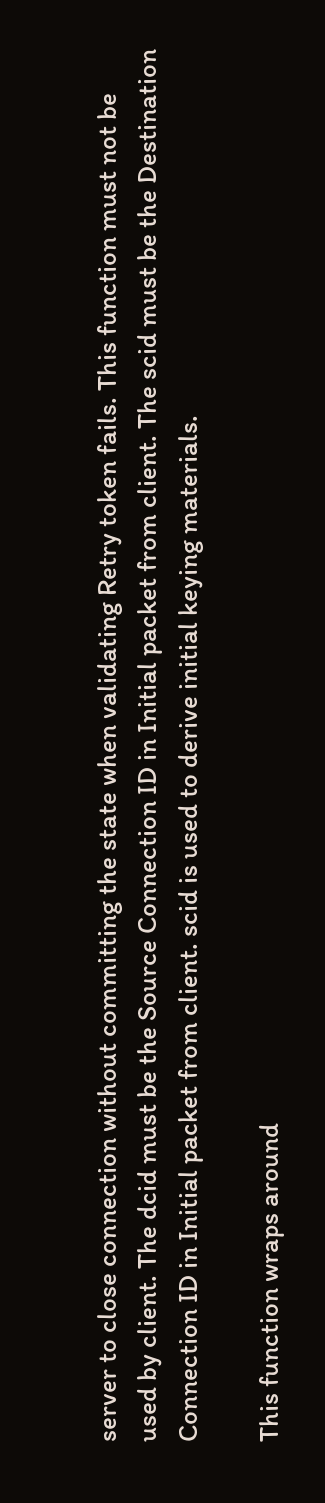server to close connection without committing the state when validating Retry token fails. This function must not be used by client. The dcid must be the Source Connection ID in Initial packet from client. The scid must be the Destination Connection ID in Initial packet from client. scid is used to derive initial keying materials.

This function wraps around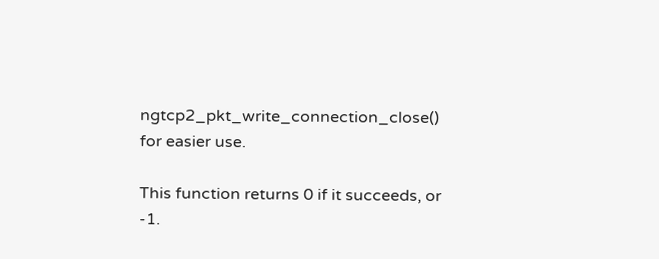ngtcp2_pkt_write_connection_close() for easier use.

This function returns 0 if it succeeds, or -1.